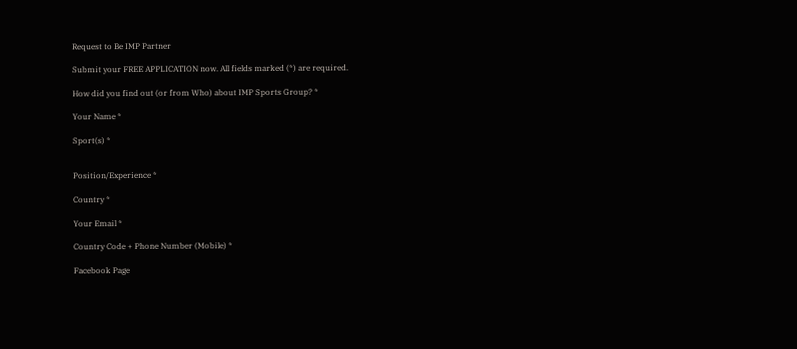Request to Be IMP Partner

Submit your FREE APPLICATION now. All fields marked (*) are required.

How did you find out (or from Who) about IMP Sports Group? *

Your Name *

Sport(s) *


Position/Experience *

Country *

Your Email *

Country Code + Phone Number (Mobile) *

Facebook Page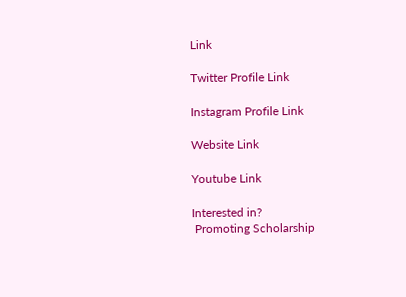Link

Twitter Profile Link

Instagram Profile Link

Website Link

Youtube Link

Interested in?
 Promoting Scholarship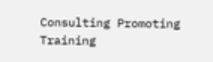Consulting Promoting Training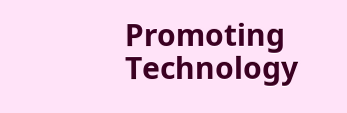Promoting Technology